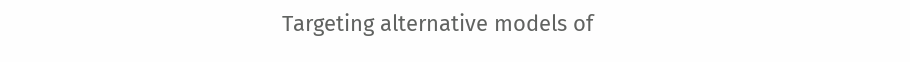Targeting alternative models of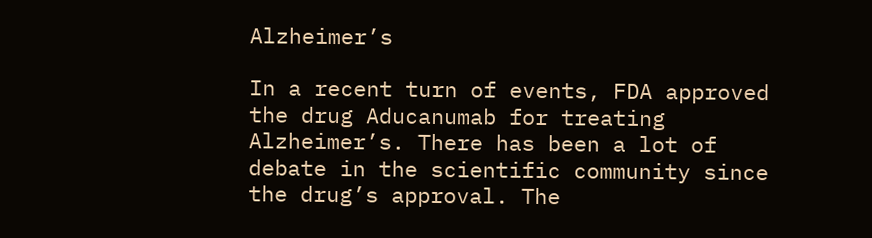Alzheimer’s

In a recent turn of events, FDA approved the drug Aducanumab for treating Alzheimer’s. There has been a lot of debate in the scientific community since the drug’s approval. The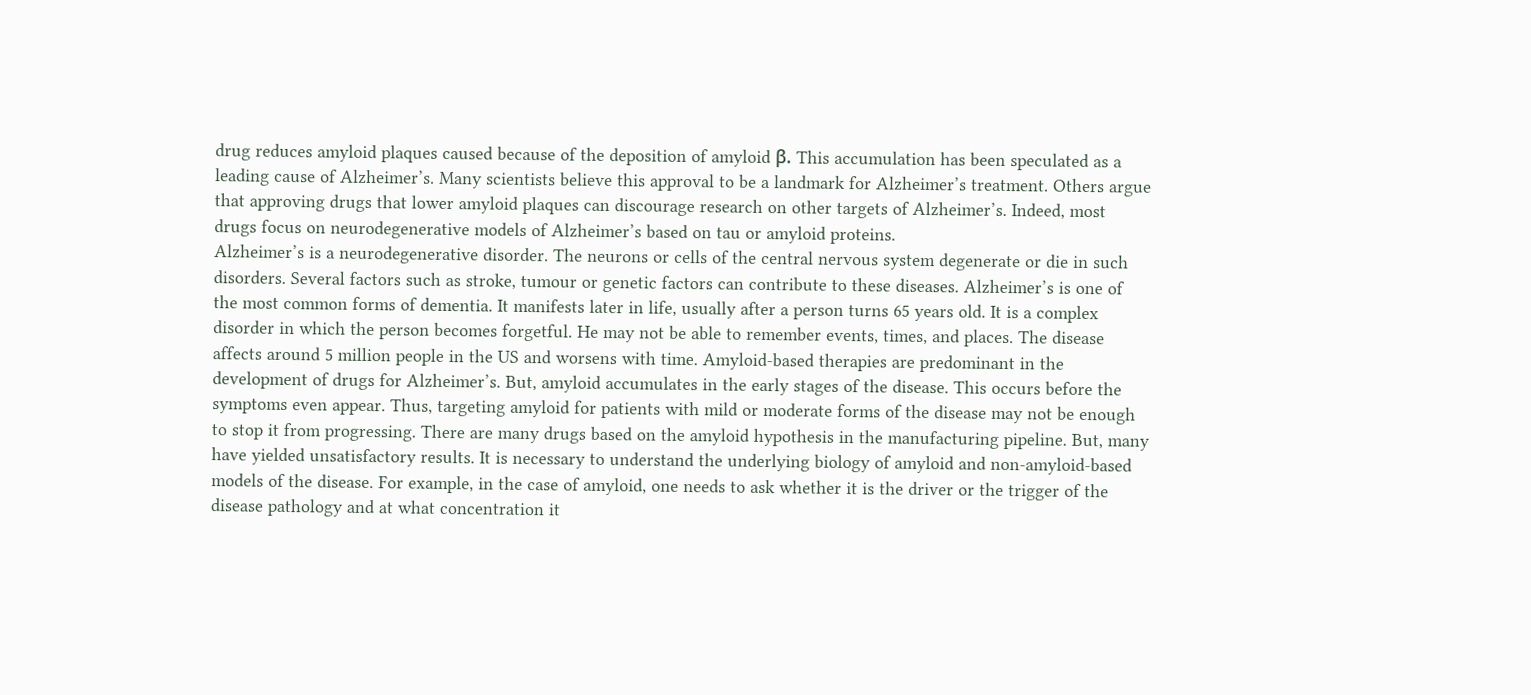drug reduces amyloid plaques caused because of the deposition of amyloid β. This accumulation has been speculated as a leading cause of Alzheimer’s. Many scientists believe this approval to be a landmark for Alzheimer’s treatment. Others argue that approving drugs that lower amyloid plaques can discourage research on other targets of Alzheimer’s. Indeed, most drugs focus on neurodegenerative models of Alzheimer’s based on tau or amyloid proteins.
Alzheimer’s is a neurodegenerative disorder. The neurons or cells of the central nervous system degenerate or die in such disorders. Several factors such as stroke, tumour or genetic factors can contribute to these diseases. Alzheimer’s is one of the most common forms of dementia. It manifests later in life, usually after a person turns 65 years old. It is a complex disorder in which the person becomes forgetful. He may not be able to remember events, times, and places. The disease affects around 5 million people in the US and worsens with time. Amyloid-based therapies are predominant in the development of drugs for Alzheimer’s. But, amyloid accumulates in the early stages of the disease. This occurs before the symptoms even appear. Thus, targeting amyloid for patients with mild or moderate forms of the disease may not be enough to stop it from progressing. There are many drugs based on the amyloid hypothesis in the manufacturing pipeline. But, many have yielded unsatisfactory results. It is necessary to understand the underlying biology of amyloid and non-amyloid-based models of the disease. For example, in the case of amyloid, one needs to ask whether it is the driver or the trigger of the disease pathology and at what concentration it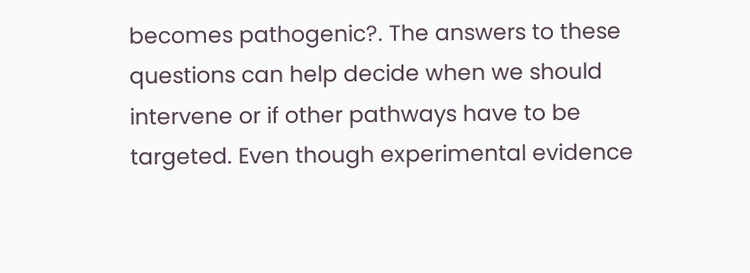becomes pathogenic?. The answers to these questions can help decide when we should intervene or if other pathways have to be targeted. Even though experimental evidence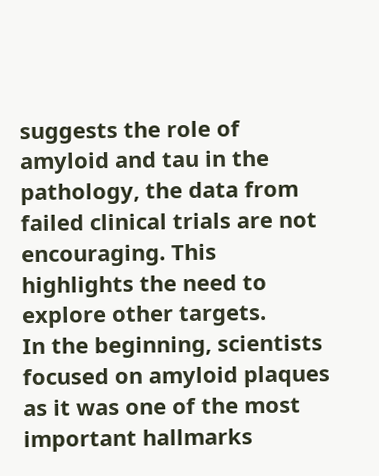suggests the role of amyloid and tau in the pathology, the data from failed clinical trials are not encouraging. This highlights the need to explore other targets.
In the beginning, scientists focused on amyloid plaques as it was one of the most important hallmarks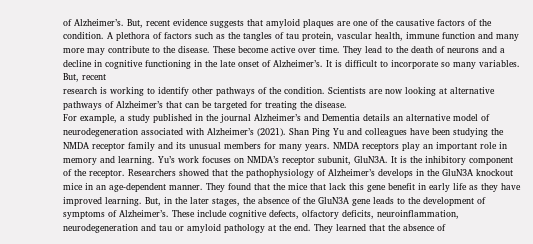of Alzheimer’s. But, recent evidence suggests that amyloid plaques are one of the causative factors of the condition. A plethora of factors such as the tangles of tau protein, vascular health, immune function and many more may contribute to the disease. These become active over time. They lead to the death of neurons and a decline in cognitive functioning in the late onset of Alzheimer’s. It is difficult to incorporate so many variables. But, recent
research is working to identify other pathways of the condition. Scientists are now looking at alternative pathways of Alzheimer’s that can be targeted for treating the disease.
For example, a study published in the journal Alzheimer’s and Dementia details an alternative model of neurodegeneration associated with Alzheimer’s (2021). Shan Ping Yu and colleagues have been studying the NMDA receptor family and its unusual members for many years. NMDA receptors play an important role in memory and learning. Yu’s work focuses on NMDA’s receptor subunit, GluN3A. It is the inhibitory component of the receptor. Researchers showed that the pathophysiology of Alzheimer’s develops in the GluN3A knockout mice in an age-dependent manner. They found that the mice that lack this gene benefit in early life as they have improved learning. But, in the later stages, the absence of the GluN3A gene leads to the development of symptoms of Alzheimer’s. These include cognitive defects, olfactory deficits, neuroinflammation, neurodegeneration and tau or amyloid pathology at the end. They learned that the absence of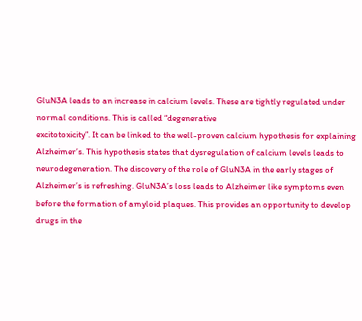GluN3A leads to an increase in calcium levels. These are tightly regulated under normal conditions. This is called “degenerative
excitotoxicity”. It can be linked to the well-proven calcium hypothesis for explaining Alzheimer’s. This hypothesis states that dysregulation of calcium levels leads to neurodegeneration. The discovery of the role of GluN3A in the early stages of Alzheimer’s is refreshing. GluN3A’s loss leads to Alzheimer like symptoms even before the formation of amyloid plaques. This provides an opportunity to develop drugs in the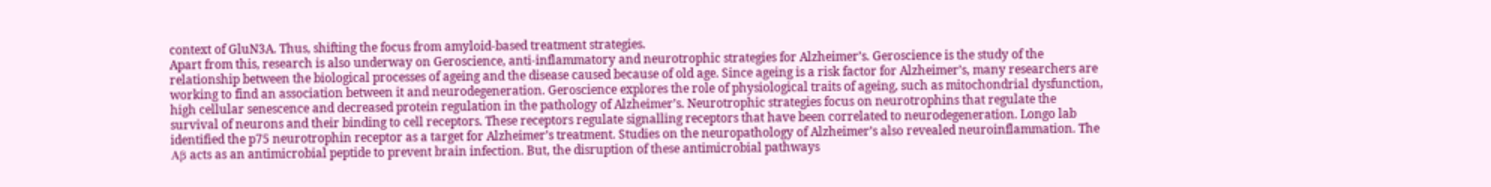context of GluN3A. Thus, shifting the focus from amyloid-based treatment strategies.
Apart from this, research is also underway on Geroscience, anti-inflammatory and neurotrophic strategies for Alzheimer’s. Geroscience is the study of the relationship between the biological processes of ageing and the disease caused because of old age. Since ageing is a risk factor for Alzheimer’s, many researchers are working to find an association between it and neurodegeneration. Geroscience explores the role of physiological traits of ageing, such as mitochondrial dysfunction, high cellular senescence and decreased protein regulation in the pathology of Alzheimer’s. Neurotrophic strategies focus on neurotrophins that regulate the survival of neurons and their binding to cell receptors. These receptors regulate signalling receptors that have been correlated to neurodegeneration. Longo lab identified the p75 neurotrophin receptor as a target for Alzheimer’s treatment. Studies on the neuropathology of Alzheimer’s also revealed neuroinflammation. The Aβ acts as an antimicrobial peptide to prevent brain infection. But, the disruption of these antimicrobial pathways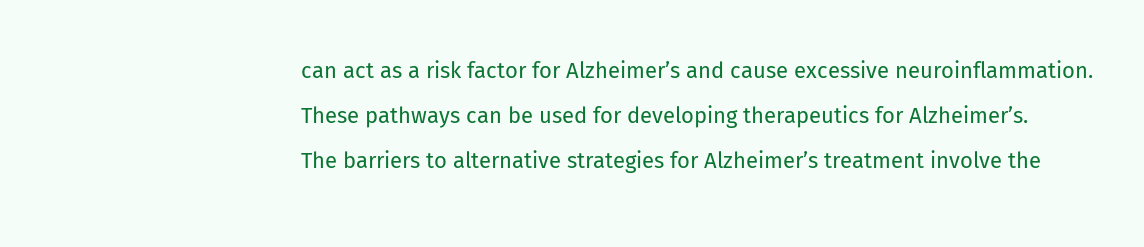can act as a risk factor for Alzheimer’s and cause excessive neuroinflammation. These pathways can be used for developing therapeutics for Alzheimer’s.
The barriers to alternative strategies for Alzheimer’s treatment involve the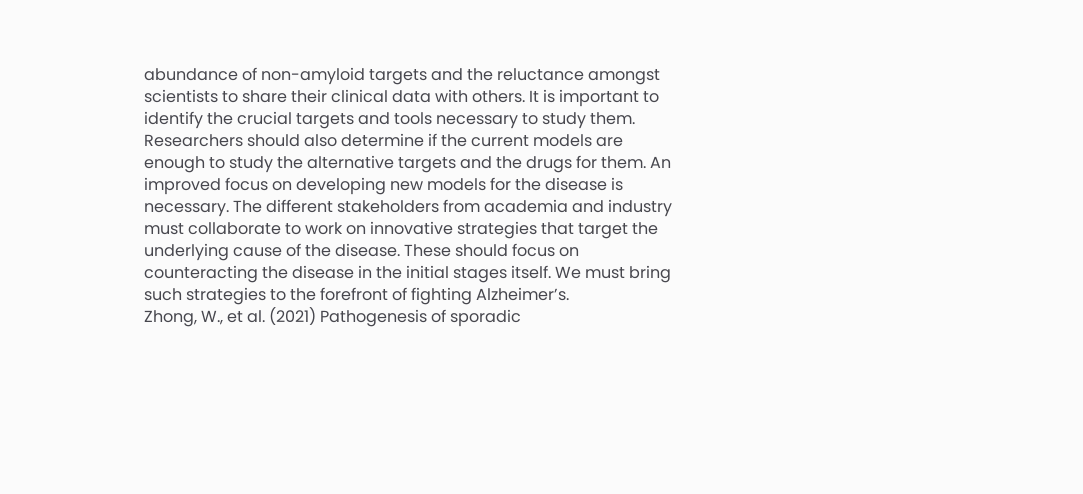abundance of non-amyloid targets and the reluctance amongst scientists to share their clinical data with others. It is important to identify the crucial targets and tools necessary to study them. Researchers should also determine if the current models are enough to study the alternative targets and the drugs for them. An improved focus on developing new models for the disease is necessary. The different stakeholders from academia and industry must collaborate to work on innovative strategies that target the underlying cause of the disease. These should focus on counteracting the disease in the initial stages itself. We must bring such strategies to the forefront of fighting Alzheimer’s.
Zhong, W., et al. (2021) Pathogenesis of sporadic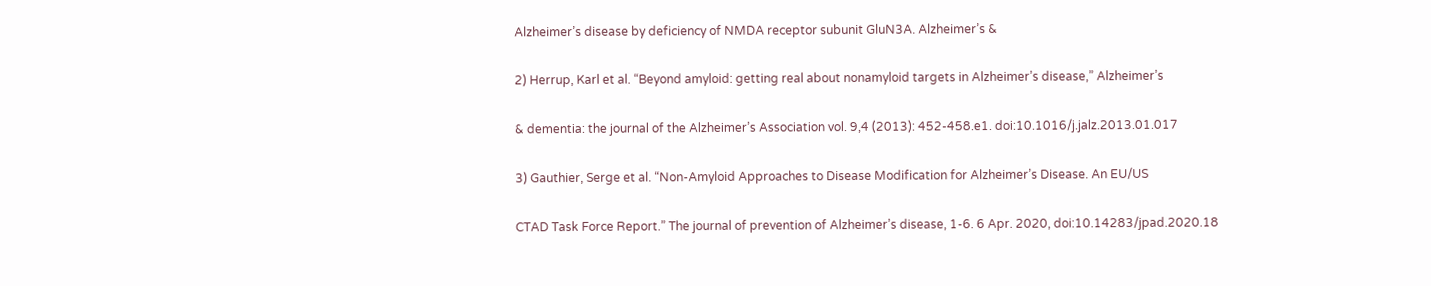Alzheimer’s disease by deficiency of NMDA receptor subunit GluN3A. Alzheimer’s &

2) Herrup, Karl et al. “Beyond amyloid: getting real about nonamyloid targets in Alzheimer’s disease,” Alzheimer’s

& dementia: the journal of the Alzheimer’s Association vol. 9,4 (2013): 452-458.e1. doi:10.1016/j.jalz.2013.01.017

3) Gauthier, Serge et al. “Non-Amyloid Approaches to Disease Modification for Alzheimer’s Disease. An EU/US

CTAD Task Force Report.” The journal of prevention of Alzheimer’s disease, 1-6. 6 Apr. 2020, doi:10.14283/jpad.2020.18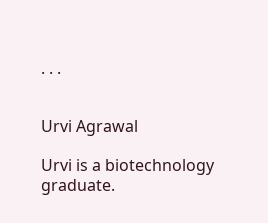. . .


Urvi Agrawal

Urvi is a biotechnology graduate.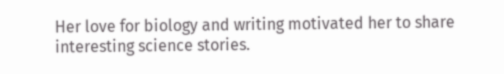Her love for biology and writing motivated her to share interesting science stories.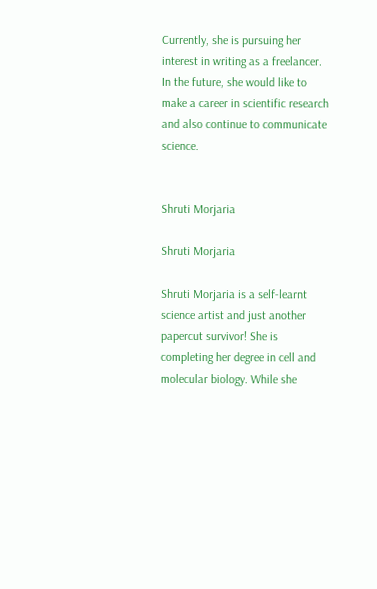Currently, she is pursuing her interest in writing as a freelancer. In the future, she would like to make a career in scientific research and also continue to communicate science.


Shruti Morjaria

Shruti Morjaria

Shruti Morjaria is a self-learnt science artist and just another papercut survivor! She is completing her degree in cell and molecular biology. While she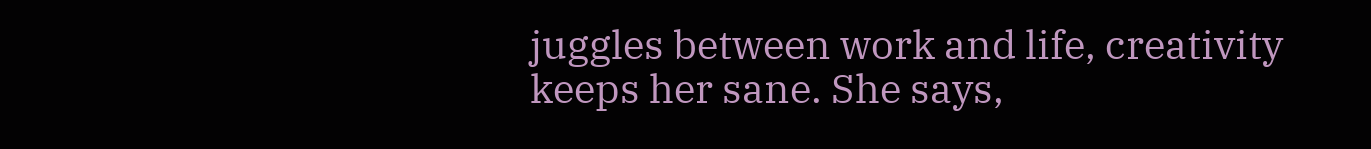juggles between work and life, creativity keeps her sane. She says,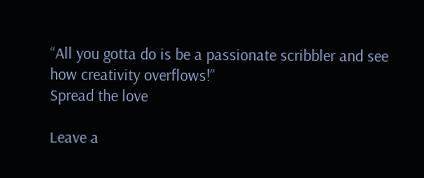“All you gotta do is be a passionate scribbler and see how creativity overflows!”
Spread the love

Leave a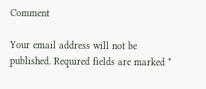Comment

Your email address will not be published. Required fields are marked *